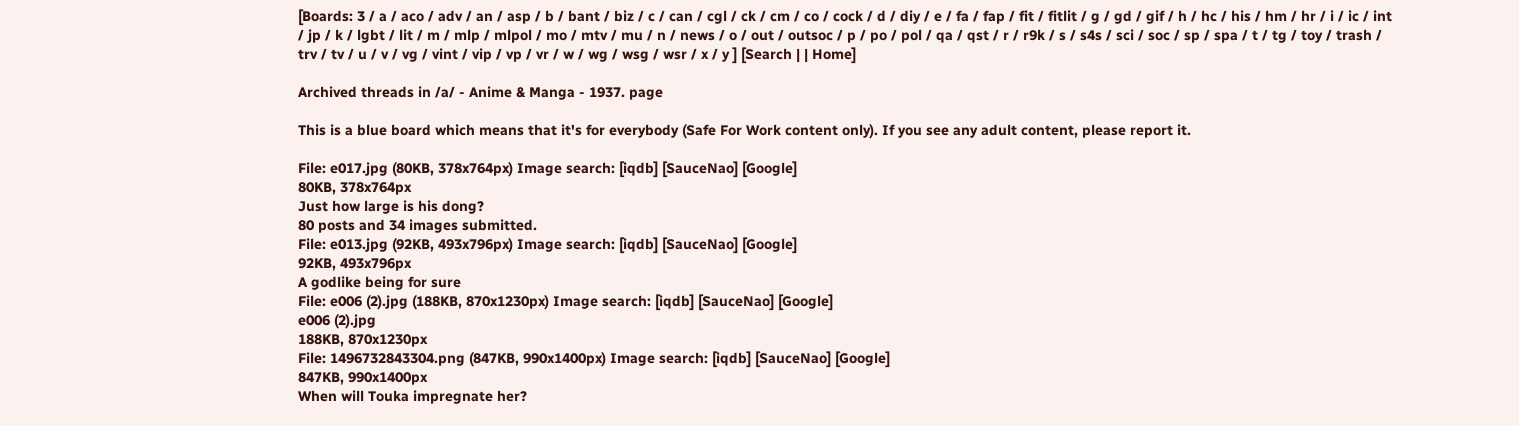[Boards: 3 / a / aco / adv / an / asp / b / bant / biz / c / can / cgl / ck / cm / co / cock / d / diy / e / fa / fap / fit / fitlit / g / gd / gif / h / hc / his / hm / hr / i / ic / int / jp / k / lgbt / lit / m / mlp / mlpol / mo / mtv / mu / n / news / o / out / outsoc / p / po / pol / qa / qst / r / r9k / s / s4s / sci / soc / sp / spa / t / tg / toy / trash / trv / tv / u / v / vg / vint / vip / vp / vr / w / wg / wsg / wsr / x / y ] [Search | | Home]

Archived threads in /a/ - Anime & Manga - 1937. page

This is a blue board which means that it's for everybody (Safe For Work content only). If you see any adult content, please report it.

File: e017.jpg (80KB, 378x764px) Image search: [iqdb] [SauceNao] [Google]
80KB, 378x764px
Just how large is his dong?
80 posts and 34 images submitted.
File: e013.jpg (92KB, 493x796px) Image search: [iqdb] [SauceNao] [Google]
92KB, 493x796px
A godlike being for sure
File: e006 (2).jpg (188KB, 870x1230px) Image search: [iqdb] [SauceNao] [Google]
e006 (2).jpg
188KB, 870x1230px
File: 1496732843304.png (847KB, 990x1400px) Image search: [iqdb] [SauceNao] [Google]
847KB, 990x1400px
When will Touka impregnate her?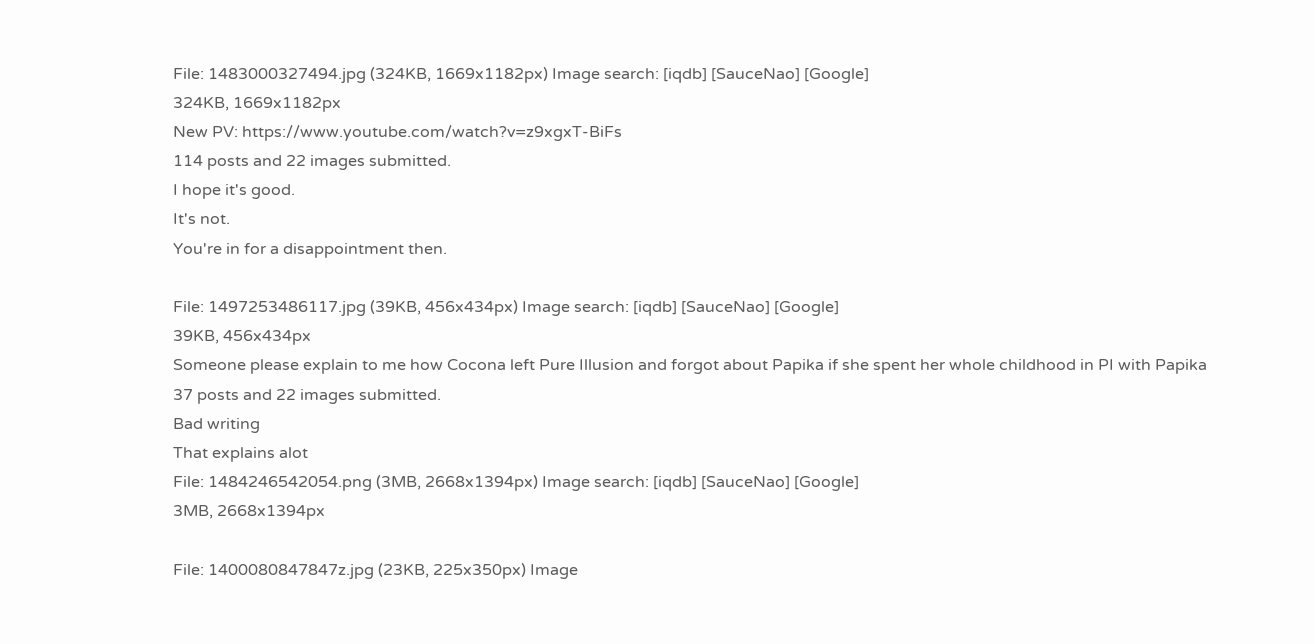File: 1483000327494.jpg (324KB, 1669x1182px) Image search: [iqdb] [SauceNao] [Google]
324KB, 1669x1182px
New PV: https://www.youtube.com/watch?v=z9xgxT-BiFs
114 posts and 22 images submitted.
I hope it's good.
It's not.
You're in for a disappointment then.

File: 1497253486117.jpg (39KB, 456x434px) Image search: [iqdb] [SauceNao] [Google]
39KB, 456x434px
Someone please explain to me how Cocona left Pure Illusion and forgot about Papika if she spent her whole childhood in PI with Papika
37 posts and 22 images submitted.
Bad writing
That explains alot
File: 1484246542054.png (3MB, 2668x1394px) Image search: [iqdb] [SauceNao] [Google]
3MB, 2668x1394px

File: 1400080847847z.jpg (23KB, 225x350px) Image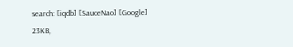search: [iqdb] [SauceNao] [Google]
23KB,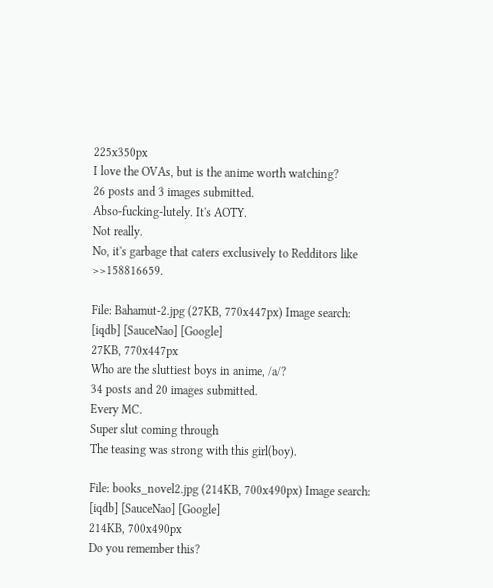225x350px
I love the OVAs, but is the anime worth watching?
26 posts and 3 images submitted.
Abso-fucking-lutely. It's AOTY.
Not really.
No, it's garbage that caters exclusively to Redditors like >>158816659.

File: Bahamut-2.jpg (27KB, 770x447px) Image search: [iqdb] [SauceNao] [Google]
27KB, 770x447px
Who are the sluttiest boys in anime, /a/?
34 posts and 20 images submitted.
Every MC.
Super slut coming through
The teasing was strong with this girl(boy).

File: books_novel2.jpg (214KB, 700x490px) Image search: [iqdb] [SauceNao] [Google]
214KB, 700x490px
Do you remember this?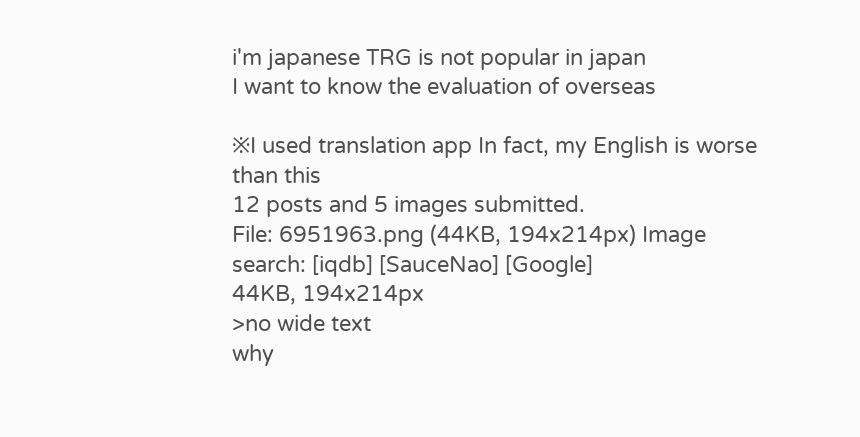i'm japanese TRG is not popular in japan
I want to know the evaluation of overseas

※I used translation app In fact, my English is worse than this
12 posts and 5 images submitted.
File: 6951963.png (44KB, 194x214px) Image search: [iqdb] [SauceNao] [Google]
44KB, 194x214px
>no wide text
why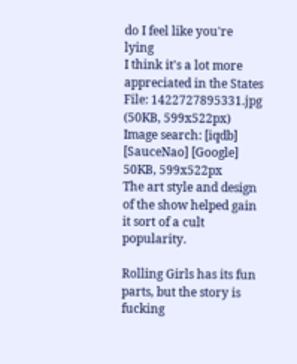do I feel like you're lying
I think it's a lot more appreciated in the States
File: 1422727895331.jpg (50KB, 599x522px) Image search: [iqdb] [SauceNao] [Google]
50KB, 599x522px
The art style and design of the show helped gain it sort of a cult popularity.

Rolling Girls has its fun parts, but the story is fucking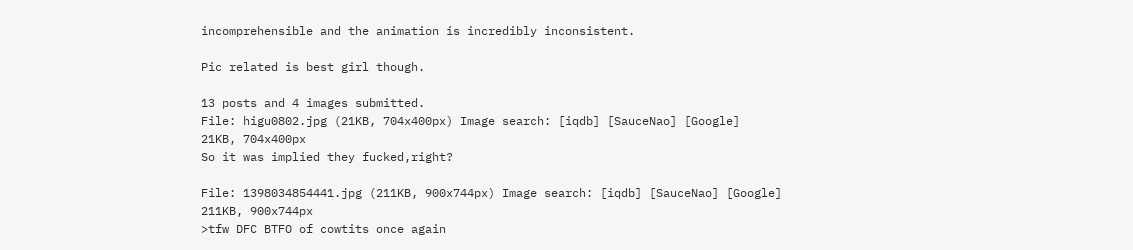incomprehensible and the animation is incredibly inconsistent.

Pic related is best girl though.

13 posts and 4 images submitted.
File: higu0802.jpg (21KB, 704x400px) Image search: [iqdb] [SauceNao] [Google]
21KB, 704x400px
So it was implied they fucked,right?

File: 1398034854441.jpg (211KB, 900x744px) Image search: [iqdb] [SauceNao] [Google]
211KB, 900x744px
>tfw DFC BTFO of cowtits once again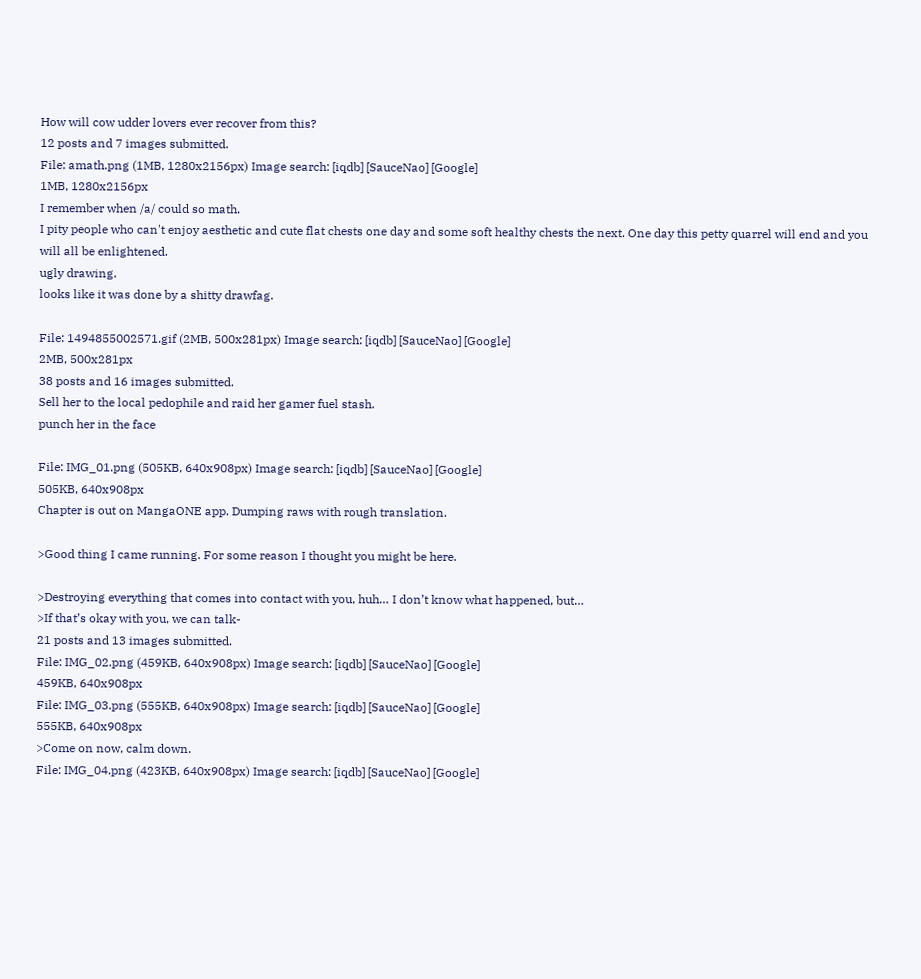How will cow udder lovers ever recover from this?
12 posts and 7 images submitted.
File: amath.png (1MB, 1280x2156px) Image search: [iqdb] [SauceNao] [Google]
1MB, 1280x2156px
I remember when /a/ could so math.
I pity people who can't enjoy aesthetic and cute flat chests one day and some soft healthy chests the next. One day this petty quarrel will end and you will all be enlightened.
ugly drawing.
looks like it was done by a shitty drawfag.

File: 1494855002571.gif (2MB, 500x281px) Image search: [iqdb] [SauceNao] [Google]
2MB, 500x281px
38 posts and 16 images submitted.
Sell her to the local pedophile and raid her gamer fuel stash.
punch her in the face

File: IMG_01.png (505KB, 640x908px) Image search: [iqdb] [SauceNao] [Google]
505KB, 640x908px
Chapter is out on MangaONE app. Dumping raws with rough translation.

>Good thing I came running. For some reason I thought you might be here.

>Destroying everything that comes into contact with you, huh… I don’t know what happened, but…
>If that’s okay with you, we can talk-
21 posts and 13 images submitted.
File: IMG_02.png (459KB, 640x908px) Image search: [iqdb] [SauceNao] [Google]
459KB, 640x908px
File: IMG_03.png (555KB, 640x908px) Image search: [iqdb] [SauceNao] [Google]
555KB, 640x908px
>Come on now, calm down.
File: IMG_04.png (423KB, 640x908px) Image search: [iqdb] [SauceNao] [Google]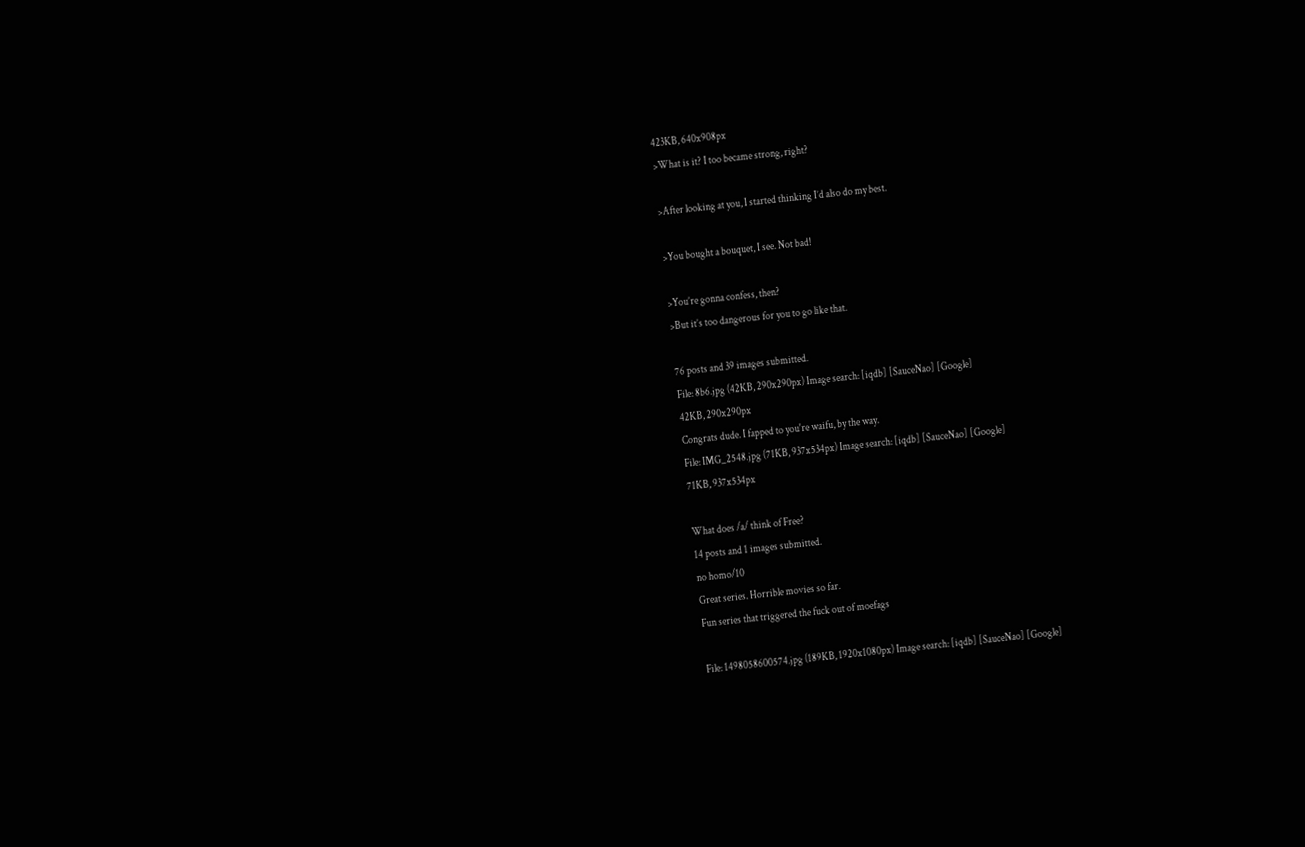423KB, 640x908px
>What is it? I too became strong, right?

>After looking at you, I started thinking I’d also do my best.

>You bought a bouquet, I see. Not bad!

>You’re gonna confess, then?
>But it’s too dangerous for you to go like that.

76 posts and 39 images submitted.
File: 8b6.jpg (42KB, 290x290px) Image search: [iqdb] [SauceNao] [Google]
42KB, 290x290px
Congrats dude. I fapped to you're waifu, by the way.
File: IMG_2548.jpg (71KB, 937x534px) Image search: [iqdb] [SauceNao] [Google]
71KB, 937x534px

What does /a/ think of Free?
14 posts and 1 images submitted.
no homo/10
Great series. Horrible movies so far.
Fun series that triggered the fuck out of moefags

File: 1498058600574.jpg (189KB, 1920x1080px) Image search: [iqdb] [SauceNao] [Google]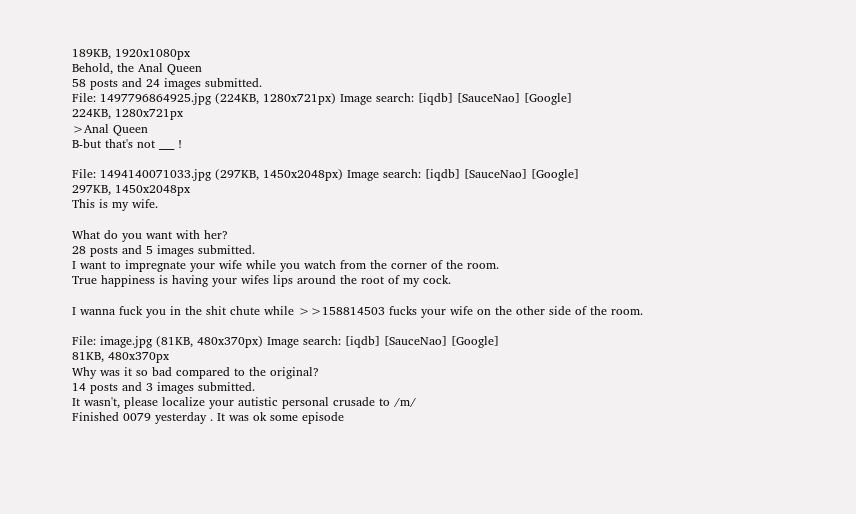189KB, 1920x1080px
Behold, the Anal Queen
58 posts and 24 images submitted.
File: 1497796864925.jpg (224KB, 1280x721px) Image search: [iqdb] [SauceNao] [Google]
224KB, 1280x721px
>Anal Queen
B-but that's not ___ !

File: 1494140071033.jpg (297KB, 1450x2048px) Image search: [iqdb] [SauceNao] [Google]
297KB, 1450x2048px
This is my wife.

What do you want with her?
28 posts and 5 images submitted.
I want to impregnate your wife while you watch from the corner of the room.
True happiness is having your wifes lips around the root of my cock.

I wanna fuck you in the shit chute while >>158814503 fucks your wife on the other side of the room.

File: image.jpg (81KB, 480x370px) Image search: [iqdb] [SauceNao] [Google]
81KB, 480x370px
Why was it so bad compared to the original?
14 posts and 3 images submitted.
It wasn't, please localize your autistic personal crusade to /m/
Finished 0079 yesterday . It was ok some episode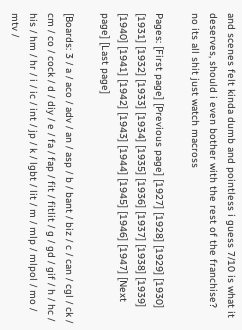and scenes felt kinda dumb and pointless i guess 7/10 is what it deserves, should i even bother with the rest of the franchise?
no its all shit just watch macross

Pages: [First page] [Previous page] [1927] [1928] [1929] [1930] [1931] [1932] [1933] [1934] [1935] [1936] [1937] [1938] [1939] [1940] [1941] [1942] [1943] [1944] [1945] [1946] [1947] [Next page] [Last page]

[Boards: 3 / a / aco / adv / an / asp / b / bant / biz / c / can / cgl / ck / cm / co / cock / d / diy / e / fa / fap / fit / fitlit / g / gd / gif / h / hc / his / hm / hr / i / ic / int / jp / k / lgbt / lit / m / mlp / mlpol / mo / mtv /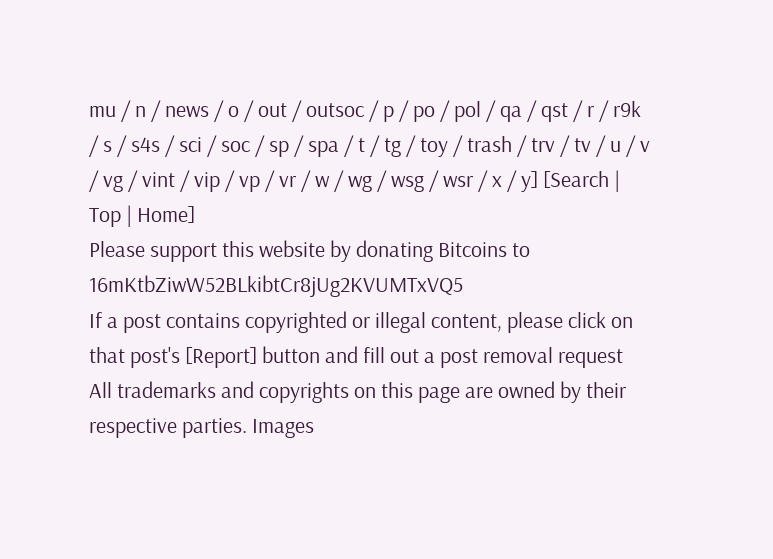mu / n / news / o / out / outsoc / p / po / pol / qa / qst / r / r9k / s / s4s / sci / soc / sp / spa / t / tg / toy / trash / trv / tv / u / v / vg / vint / vip / vp / vr / w / wg / wsg / wsr / x / y] [Search | Top | Home]
Please support this website by donating Bitcoins to 16mKtbZiwW52BLkibtCr8jUg2KVUMTxVQ5
If a post contains copyrighted or illegal content, please click on that post's [Report] button and fill out a post removal request
All trademarks and copyrights on this page are owned by their respective parties. Images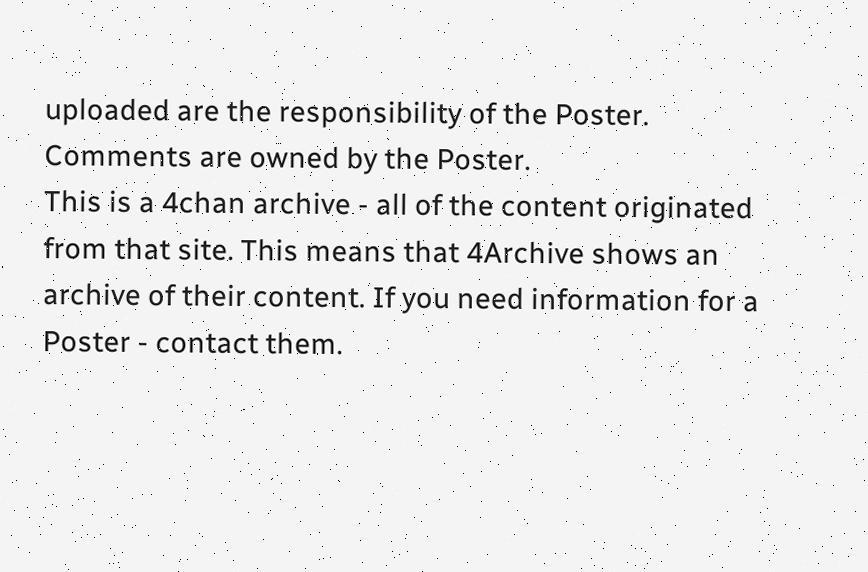uploaded are the responsibility of the Poster. Comments are owned by the Poster.
This is a 4chan archive - all of the content originated from that site. This means that 4Archive shows an archive of their content. If you need information for a Poster - contact them.